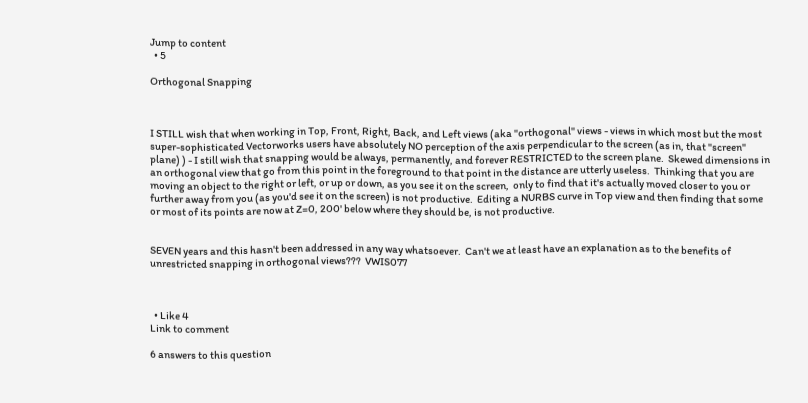Jump to content
  • 5

Orthogonal Snapping



I STILL wish that when working in Top, Front, Right, Back, and Left views (aka "orthogonal" views - views in which most but the most super-sophisticated Vectorworks users have absolutely NO perception of the axis perpendicular to the screen (as in, that "screen" plane) ) - I still wish that snapping would be always, permanently, and forever RESTRICTED to the screen plane.  Skewed dimensions in an orthogonal view that go from this point in the foreground to that point in the distance are utterly useless.  Thinking that you are moving an object to the right or left, or up or down, as you see it on the screen,  only to find that it's actually moved closer to you or further away from you (as you'd see it on the screen) is not productive.  Editing a NURBS curve in Top view and then finding that some or most of its points are now at Z=0, 200' below where they should be, is not productive.


SEVEN years and this hasn't been addressed in any way whatsoever.  Can't we at least have an explanation as to the benefits of unrestricted snapping in orthogonal views???  VWIS077



  • Like 4
Link to comment

6 answers to this question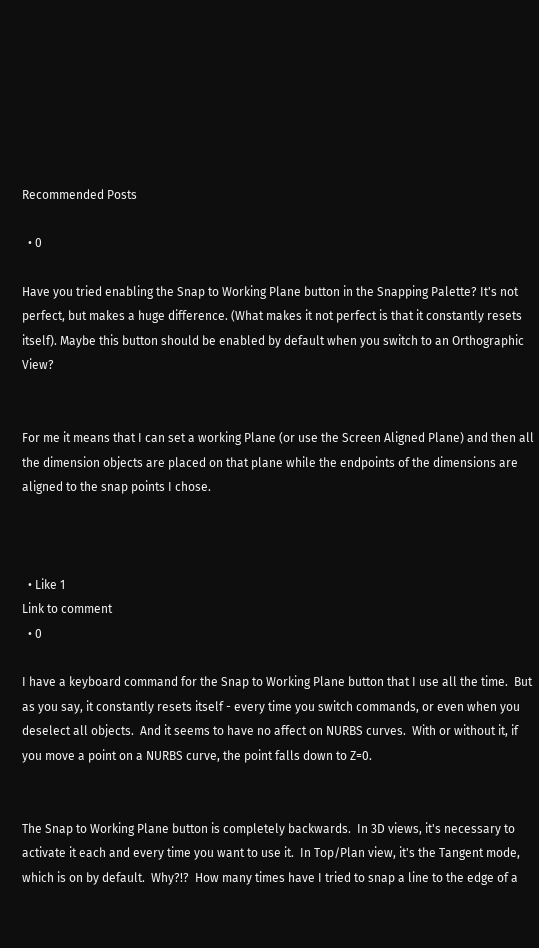Recommended Posts

  • 0

Have you tried enabling the Snap to Working Plane button in the Snapping Palette? It's not perfect, but makes a huge difference. (What makes it not perfect is that it constantly resets itself). Maybe this button should be enabled by default when you switch to an Orthographic View?


For me it means that I can set a working Plane (or use the Screen Aligned Plane) and then all the dimension objects are placed on that plane while the endpoints of the dimensions are aligned to the snap points I chose.



  • Like 1
Link to comment
  • 0

I have a keyboard command for the Snap to Working Plane button that I use all the time.  But as you say, it constantly resets itself - every time you switch commands, or even when you deselect all objects.  And it seems to have no affect on NURBS curves.  With or without it, if you move a point on a NURBS curve, the point falls down to Z=0.


The Snap to Working Plane button is completely backwards.  In 3D views, it's necessary to activate it each and every time you want to use it.  In Top/Plan view, it's the Tangent mode, which is on by default.  Why?!?  How many times have I tried to snap a line to the edge of a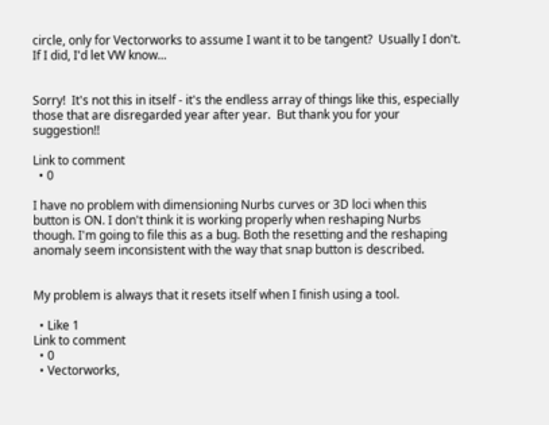circle, only for Vectorworks to assume I want it to be tangent?  Usually I don't.  If I did, I'd let VW know...


Sorry!  It's not this in itself - it's the endless array of things like this, especially those that are disregarded year after year.  But thank you for your suggestion!!

Link to comment
  • 0

I have no problem with dimensioning Nurbs curves or 3D loci when this button is ON. I don't think it is working properly when reshaping Nurbs though. I'm going to file this as a bug. Both the resetting and the reshaping anomaly seem inconsistent with the way that snap button is described.


My problem is always that it resets itself when I finish using a tool.

  • Like 1
Link to comment
  • 0
  • Vectorworks,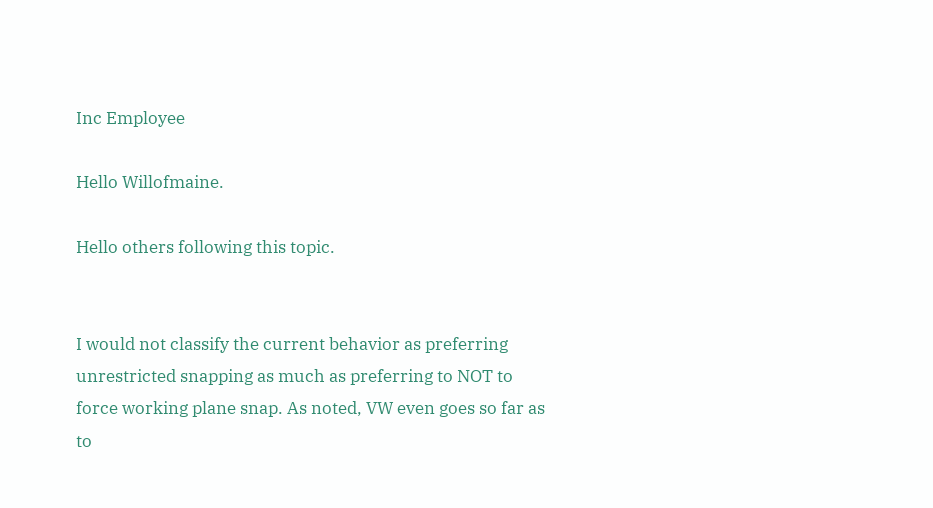Inc Employee

Hello Willofmaine.

Hello others following this topic.


I would not classify the current behavior as preferring unrestricted snapping as much as preferring to NOT to force working plane snap. As noted, VW even goes so far as to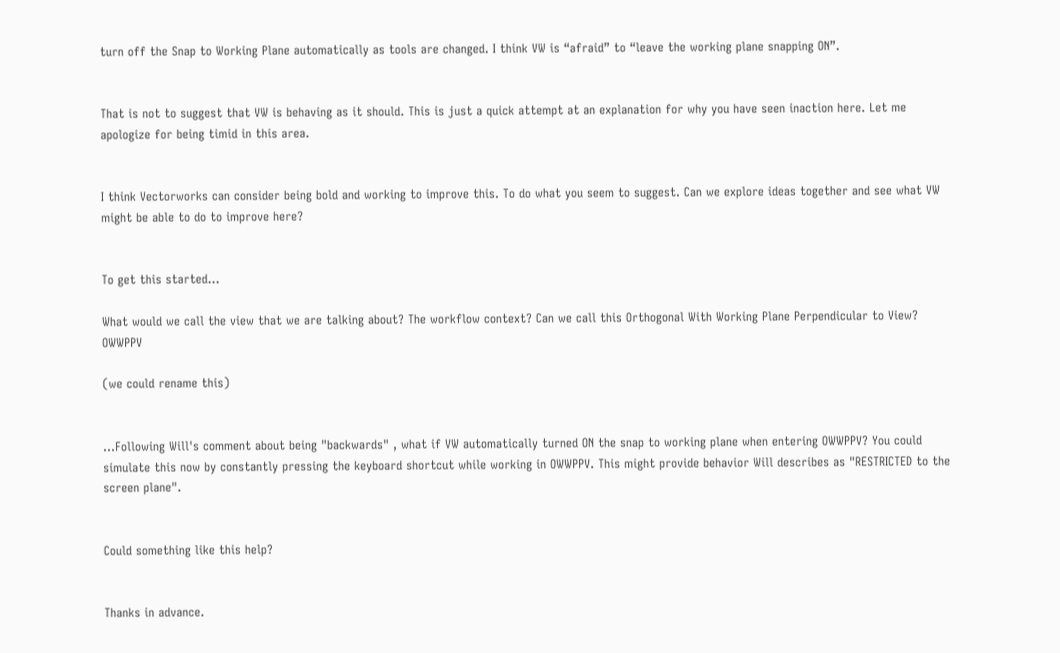turn off the Snap to Working Plane automatically as tools are changed. I think VW is “afraid” to “leave the working plane snapping ON”.


That is not to suggest that VW is behaving as it should. This is just a quick attempt at an explanation for why you have seen inaction here. Let me apologize for being timid in this area.


I think Vectorworks can consider being bold and working to improve this. To do what you seem to suggest. Can we explore ideas together and see what VW might be able to do to improve here?


To get this started…

What would we call the view that we are talking about? The workflow context? Can we call this Orthogonal With Working Plane Perpendicular to View?  OWWPPV

(we could rename this)


…Following Will's comment about being "backwards" , what if VW automatically turned ON the snap to working plane when entering OWWPPV? You could simulate this now by constantly pressing the keyboard shortcut while working in OWWPPV. This might provide behavior Will describes as "RESTRICTED to the screen plane".


Could something like this help?


Thanks in advance.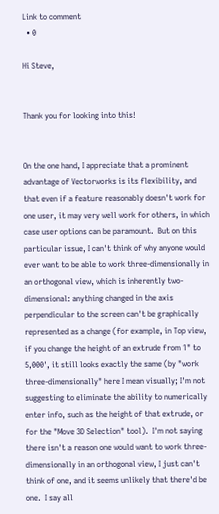Link to comment
  • 0

Hi Steve,


Thank you for looking into this!


On the one hand, I appreciate that a prominent advantage of Vectorworks is its flexibility, and that even if a feature reasonably doesn't work for one user, it may very well work for others, in which case user options can be paramount.  But on this particular issue, I can't think of why anyone would ever want to be able to work three-dimensionally in an orthogonal view, which is inherently two-dimensional: anything changed in the axis perpendicular to the screen can't be graphically represented as a change (for example, in Top view, if you change the height of an extrude from 1" to 5,000', it still looks exactly the same (by "work three-dimensionally" here I mean visually; I'm not suggesting to eliminate the ability to numerically enter info, such as the height of that extrude, or for the "Move 3D Selection" tool).  I'm not saying there isn't a reason one would want to work three-dimensionally in an orthogonal view, I just can't think of one, and it seems unlikely that there'd be one.  I say all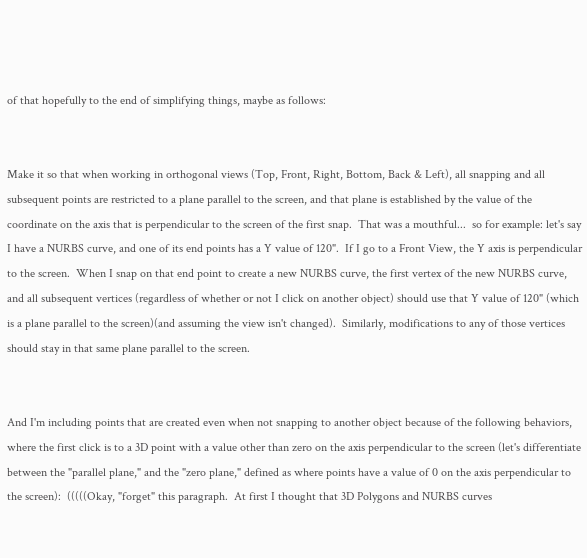of that hopefully to the end of simplifying things, maybe as follows:


Make it so that when working in orthogonal views (Top, Front, Right, Bottom, Back & Left), all snapping and all subsequent points are restricted to a plane parallel to the screen, and that plane is established by the value of the coordinate on the axis that is perpendicular to the screen of the first snap.  That was a mouthful...  so for example: let's say I have a NURBS curve, and one of its end points has a Y value of 120".  If I go to a Front View, the Y axis is perpendicular to the screen.  When I snap on that end point to create a new NURBS curve, the first vertex of the new NURBS curve, and all subsequent vertices (regardless of whether or not I click on another object) should use that Y value of 120" (which is a plane parallel to the screen)(and assuming the view isn't changed).  Similarly, modifications to any of those vertices should stay in that same plane parallel to the screen.


And I'm including points that are created even when not snapping to another object because of the following behaviors, where the first click is to a 3D point with a value other than zero on the axis perpendicular to the screen (let's differentiate between the "parallel plane," and the "zero plane," defined as where points have a value of 0 on the axis perpendicular to the screen):  (((((Okay, "forget" this paragraph.  At first I thought that 3D Polygons and NURBS curves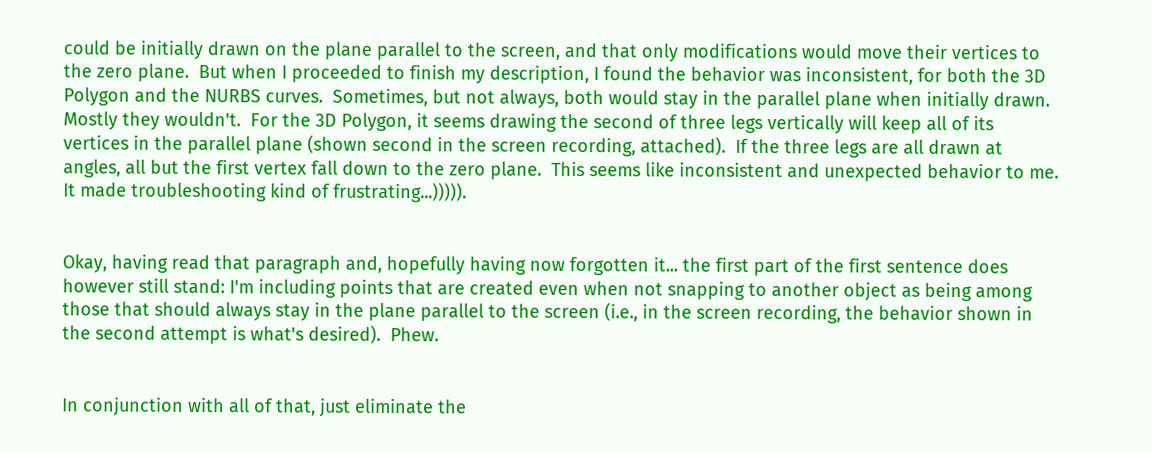could be initially drawn on the plane parallel to the screen, and that only modifications would move their vertices to the zero plane.  But when I proceeded to finish my description, I found the behavior was inconsistent, for both the 3D Polygon and the NURBS curves.  Sometimes, but not always, both would stay in the parallel plane when initially drawn.  Mostly they wouldn't.  For the 3D Polygon, it seems drawing the second of three legs vertically will keep all of its vertices in the parallel plane (shown second in the screen recording, attached).  If the three legs are all drawn at angles, all but the first vertex fall down to the zero plane.  This seems like inconsistent and unexpected behavior to me.  It made troubleshooting kind of frustrating...))))).


Okay, having read that paragraph and, hopefully having now forgotten it... the first part of the first sentence does however still stand: I'm including points that are created even when not snapping to another object as being among those that should always stay in the plane parallel to the screen (i.e., in the screen recording, the behavior shown in the second attempt is what's desired).  Phew.


In conjunction with all of that, just eliminate the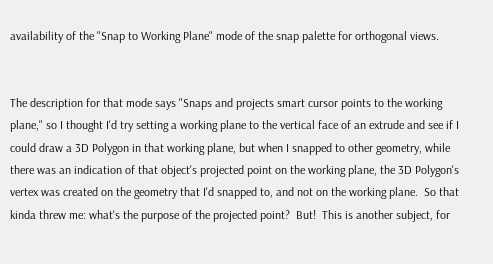availability of the "Snap to Working Plane" mode of the snap palette for orthogonal views.


The description for that mode says "Snaps and projects smart cursor points to the working plane," so I thought I'd try setting a working plane to the vertical face of an extrude and see if I could draw a 3D Polygon in that working plane, but when I snapped to other geometry, while there was an indication of that object's projected point on the working plane, the 3D Polygon's vertex was created on the geometry that I'd snapped to, and not on the working plane.  So that kinda threw me: what's the purpose of the projected point?  But!  This is another subject, for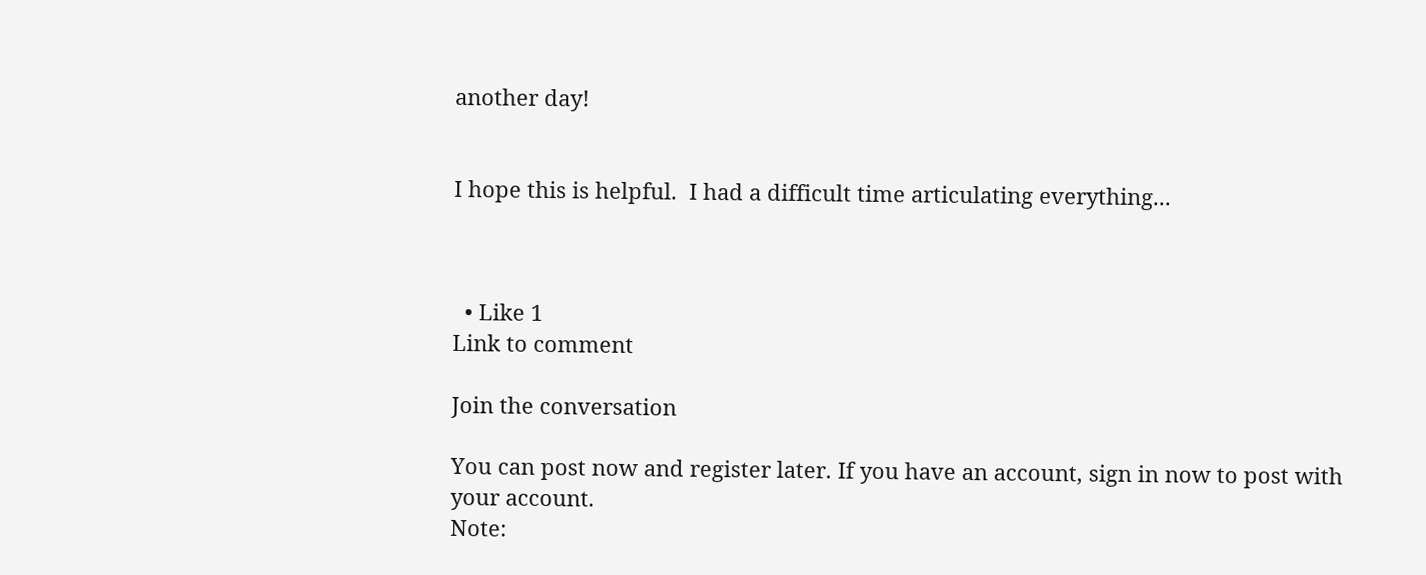another day!


I hope this is helpful.  I had a difficult time articulating everything...



  • Like 1
Link to comment

Join the conversation

You can post now and register later. If you have an account, sign in now to post with your account.
Note: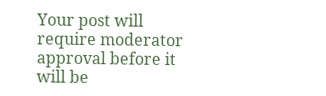Your post will require moderator approval before it will be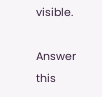visible.

Answer this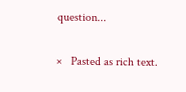question...

×   Pasted as rich text.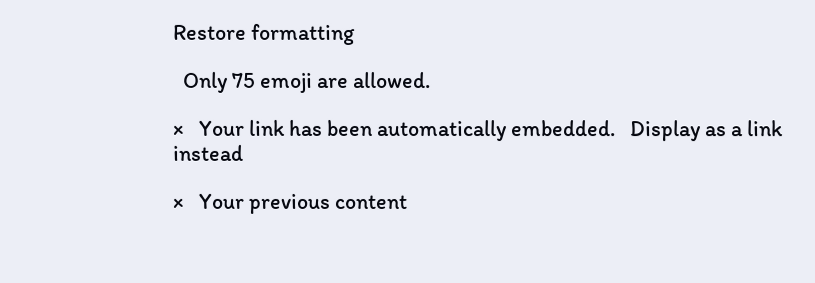Restore formatting

  Only 75 emoji are allowed.

×   Your link has been automatically embedded.   Display as a link instead

×   Your previous content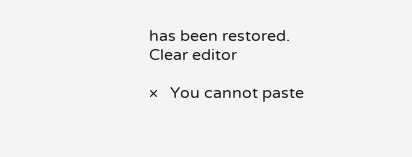has been restored.   Clear editor

×   You cannot paste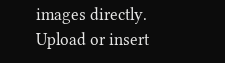images directly. Upload or insert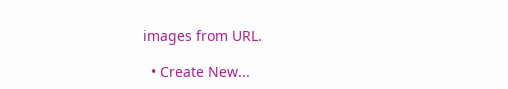images from URL.

  • Create New...